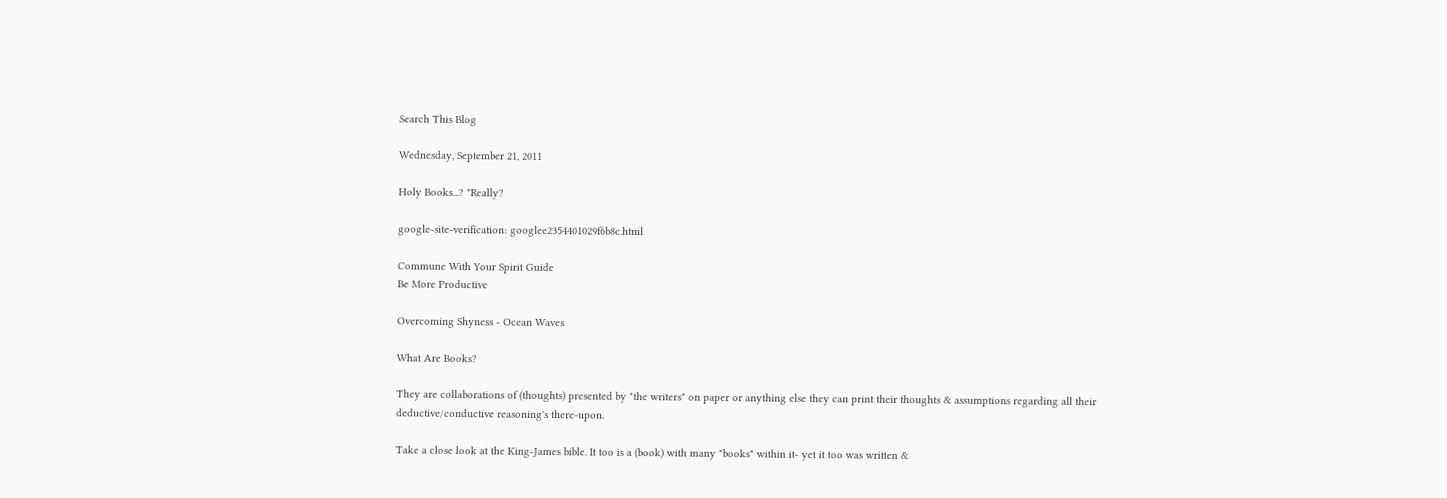Search This Blog

Wednesday, September 21, 2011

Holy Books...? "Really?

google-site-verification: googlee2354401029f6b8c.html

Commune With Your Spirit Guide
Be More Productive

Overcoming Shyness - Ocean Waves

What Are Books?

They are collaborations of (thoughts) presented by "the writers" on paper or anything else they can print their thoughts & assumptions regarding all their deductive/conductive reasoning's there-upon.

Take a close look at the King-James bible. It too is a (book) with many "books" within it- yet it too was written &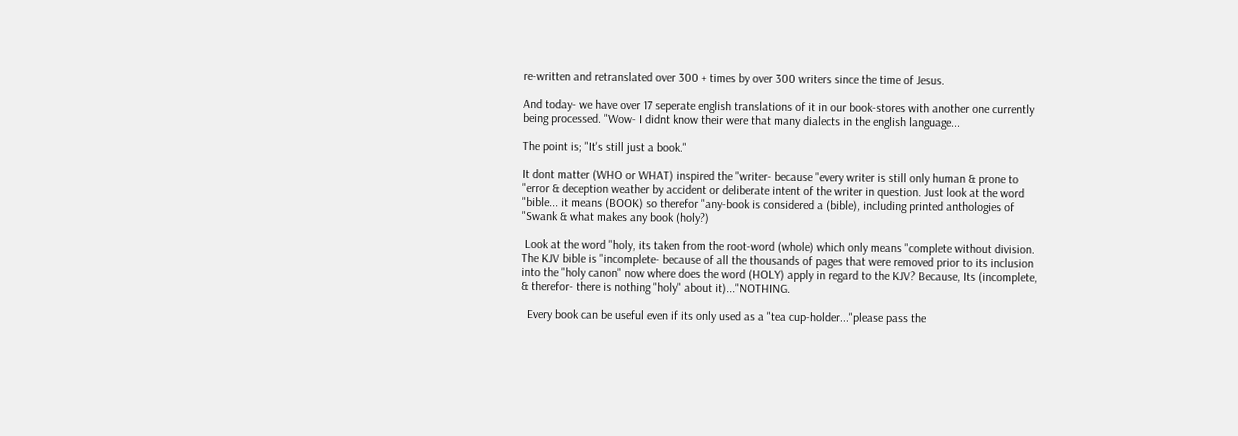re-written and retranslated over 300 + times by over 300 writers since the time of Jesus.

And today- we have over 17 seperate english translations of it in our book-stores with another one currently being processed. "Wow- I didnt know their were that many dialects in the english language...

The point is; "It's still just a book."

It dont matter (WHO or WHAT) inspired the "writer- because "every writer is still only human & prone to "error & deception weather by accident or deliberate intent of the writer in question. Just look at the word "bible... it means (BOOK) so therefor "any-book is considered a (bible), including printed anthologies of "Swank & what makes any book (holy?)

 Look at the word "holy, its taken from the root-word (whole) which only means "complete without division. The KJV bible is "incomplete- because of all the thousands of pages that were removed prior to its inclusion into the "holy canon" now where does the word (HOLY) apply in regard to the KJV? Because, Its (incomplete, & therefor- there is nothing "holy" about it)..."NOTHING.

  Every book can be useful even if its only used as a "tea cup-holder..."please pass the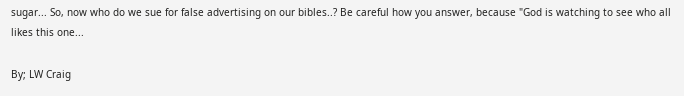sugar... So, now who do we sue for false advertising on our bibles..? Be careful how you answer, because "God is watching to see who all likes this one...

By; LW Craig